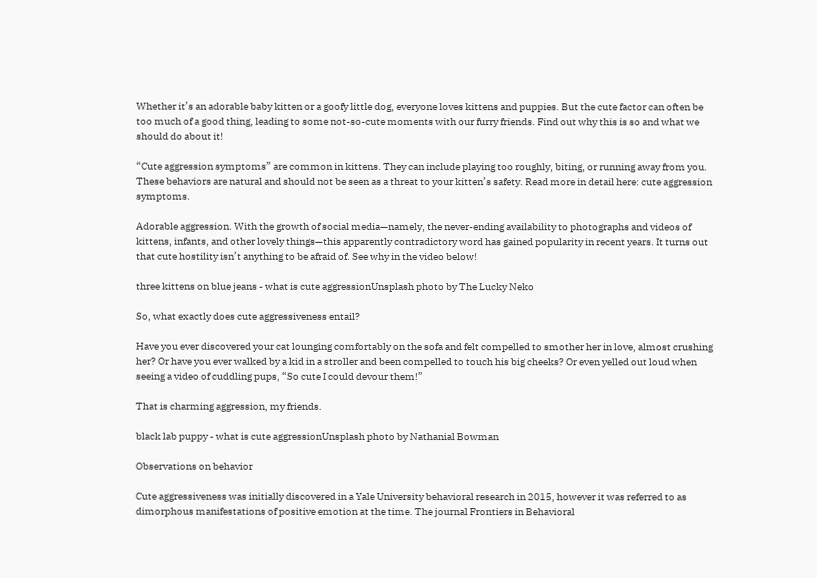Whether it’s an adorable baby kitten or a goofy little dog, everyone loves kittens and puppies. But the cute factor can often be too much of a good thing, leading to some not-so-cute moments with our furry friends. Find out why this is so and what we should do about it!

“Cute aggression symptoms” are common in kittens. They can include playing too roughly, biting, or running away from you. These behaviors are natural and should not be seen as a threat to your kitten’s safety. Read more in detail here: cute aggression symptoms.

Adorable aggression. With the growth of social media—namely, the never-ending availability to photographs and videos of kittens, infants, and other lovely things—this apparently contradictory word has gained popularity in recent years. It turns out that cute hostility isn’t anything to be afraid of. See why in the video below!

three kittens on blue jeans - what is cute aggressionUnsplash photo by The Lucky Neko

So, what exactly does cute aggressiveness entail?

Have you ever discovered your cat lounging comfortably on the sofa and felt compelled to smother her in love, almost crushing her? Or have you ever walked by a kid in a stroller and been compelled to touch his big cheeks? Or even yelled out loud when seeing a video of cuddling pups, “So cute I could devour them!”

That is charming aggression, my friends.

black lab puppy - what is cute aggressionUnsplash photo by Nathanial Bowman

Observations on behavior

Cute aggressiveness was initially discovered in a Yale University behavioral research in 2015, however it was referred to as dimorphous manifestations of positive emotion at the time. The journal Frontiers in Behavioral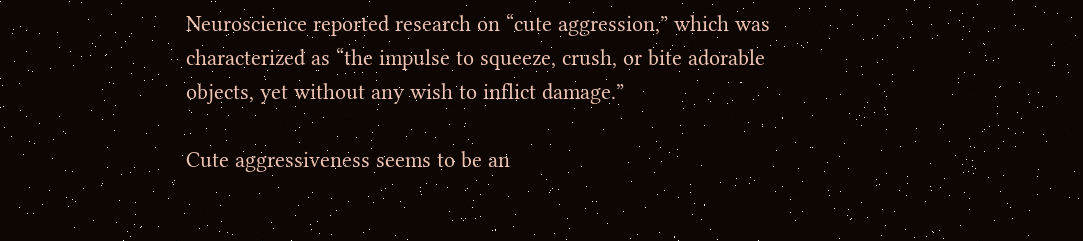Neuroscience reported research on “cute aggression,” which was characterized as “the impulse to squeeze, crush, or bite adorable objects, yet without any wish to inflict damage.”

Cute aggressiveness seems to be an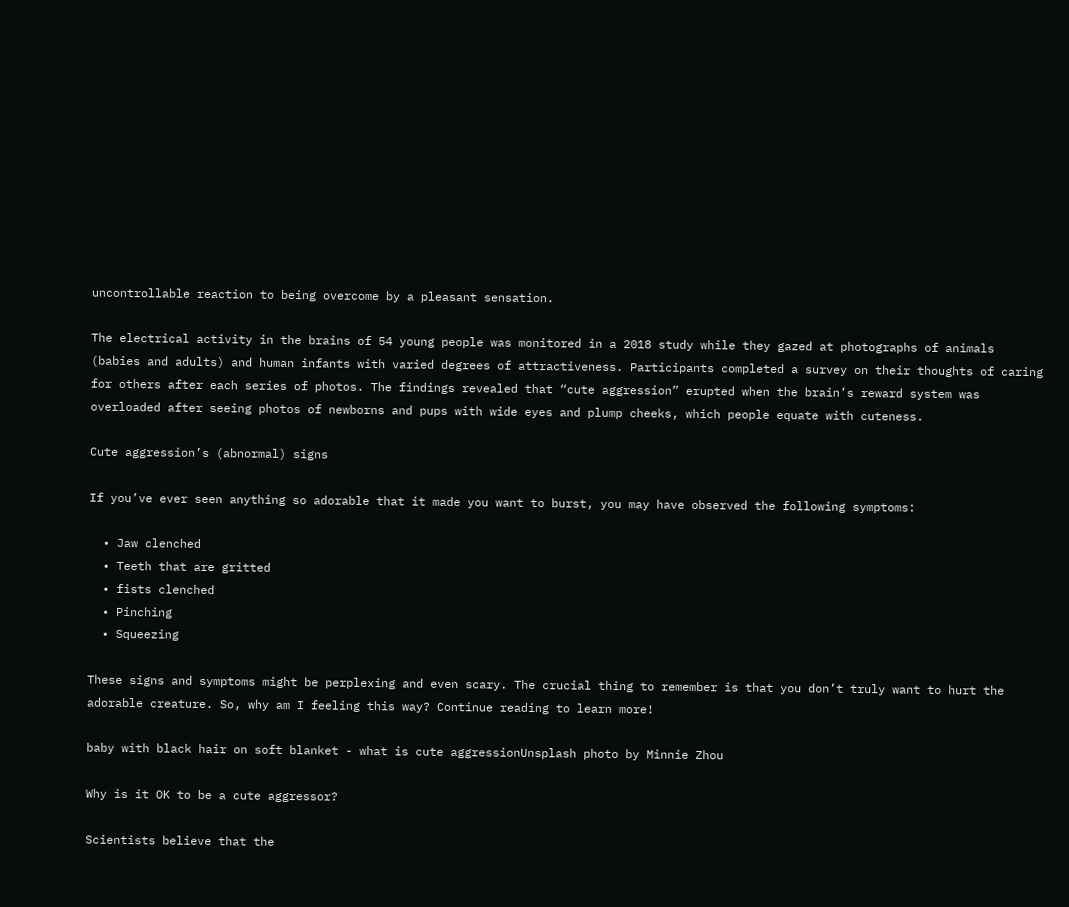uncontrollable reaction to being overcome by a pleasant sensation.

The electrical activity in the brains of 54 young people was monitored in a 2018 study while they gazed at photographs of animals (babies and adults) and human infants with varied degrees of attractiveness. Participants completed a survey on their thoughts of caring for others after each series of photos. The findings revealed that “cute aggression” erupted when the brain’s reward system was overloaded after seeing photos of newborns and pups with wide eyes and plump cheeks, which people equate with cuteness.

Cute aggression’s (abnormal) signs

If you’ve ever seen anything so adorable that it made you want to burst, you may have observed the following symptoms:

  • Jaw clenched
  • Teeth that are gritted
  • fists clenched
  • Pinching
  • Squeezing

These signs and symptoms might be perplexing and even scary. The crucial thing to remember is that you don’t truly want to hurt the adorable creature. So, why am I feeling this way? Continue reading to learn more!

baby with black hair on soft blanket - what is cute aggressionUnsplash photo by Minnie Zhou

Why is it OK to be a cute aggressor?

Scientists believe that the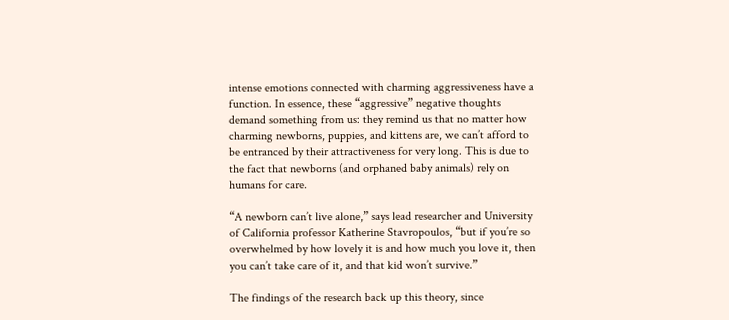intense emotions connected with charming aggressiveness have a function. In essence, these “aggressive” negative thoughts demand something from us: they remind us that no matter how charming newborns, puppies, and kittens are, we can’t afford to be entranced by their attractiveness for very long. This is due to the fact that newborns (and orphaned baby animals) rely on humans for care.

“A newborn can’t live alone,” says lead researcher and University of California professor Katherine Stavropoulos, “but if you’re so overwhelmed by how lovely it is and how much you love it, then you can’t take care of it, and that kid won’t survive.”

The findings of the research back up this theory, since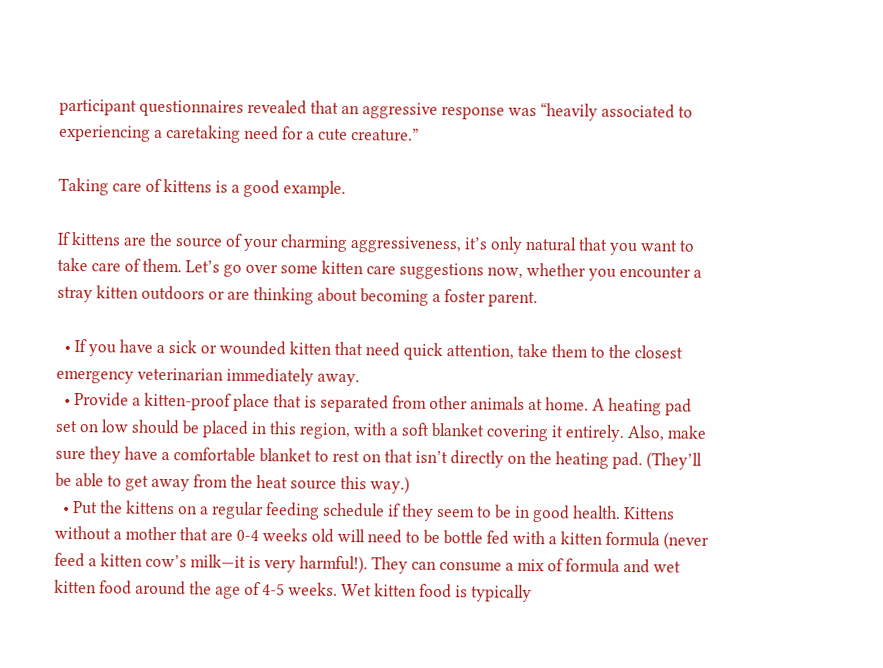participant questionnaires revealed that an aggressive response was “heavily associated to experiencing a caretaking need for a cute creature.”

Taking care of kittens is a good example.

If kittens are the source of your charming aggressiveness, it’s only natural that you want to take care of them. Let’s go over some kitten care suggestions now, whether you encounter a stray kitten outdoors or are thinking about becoming a foster parent.

  • If you have a sick or wounded kitten that need quick attention, take them to the closest emergency veterinarian immediately away.
  • Provide a kitten-proof place that is separated from other animals at home. A heating pad set on low should be placed in this region, with a soft blanket covering it entirely. Also, make sure they have a comfortable blanket to rest on that isn’t directly on the heating pad. (They’ll be able to get away from the heat source this way.)
  • Put the kittens on a regular feeding schedule if they seem to be in good health. Kittens without a mother that are 0-4 weeks old will need to be bottle fed with a kitten formula (never feed a kitten cow’s milk—it is very harmful!). They can consume a mix of formula and wet kitten food around the age of 4-5 weeks. Wet kitten food is typically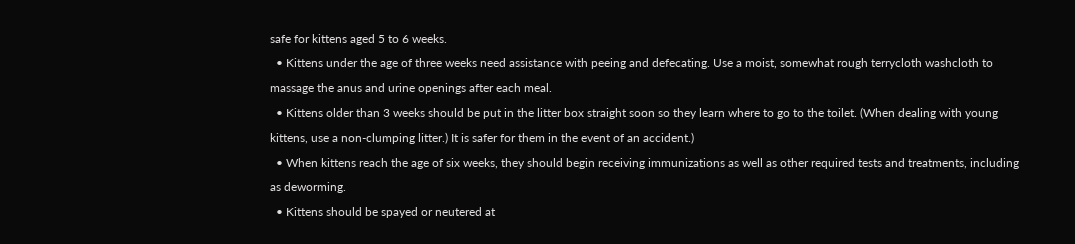safe for kittens aged 5 to 6 weeks.
  • Kittens under the age of three weeks need assistance with peeing and defecating. Use a moist, somewhat rough terrycloth washcloth to massage the anus and urine openings after each meal.
  • Kittens older than 3 weeks should be put in the litter box straight soon so they learn where to go to the toilet. (When dealing with young kittens, use a non-clumping litter.) It is safer for them in the event of an accident.)
  • When kittens reach the age of six weeks, they should begin receiving immunizations as well as other required tests and treatments, including as deworming.
  • Kittens should be spayed or neutered at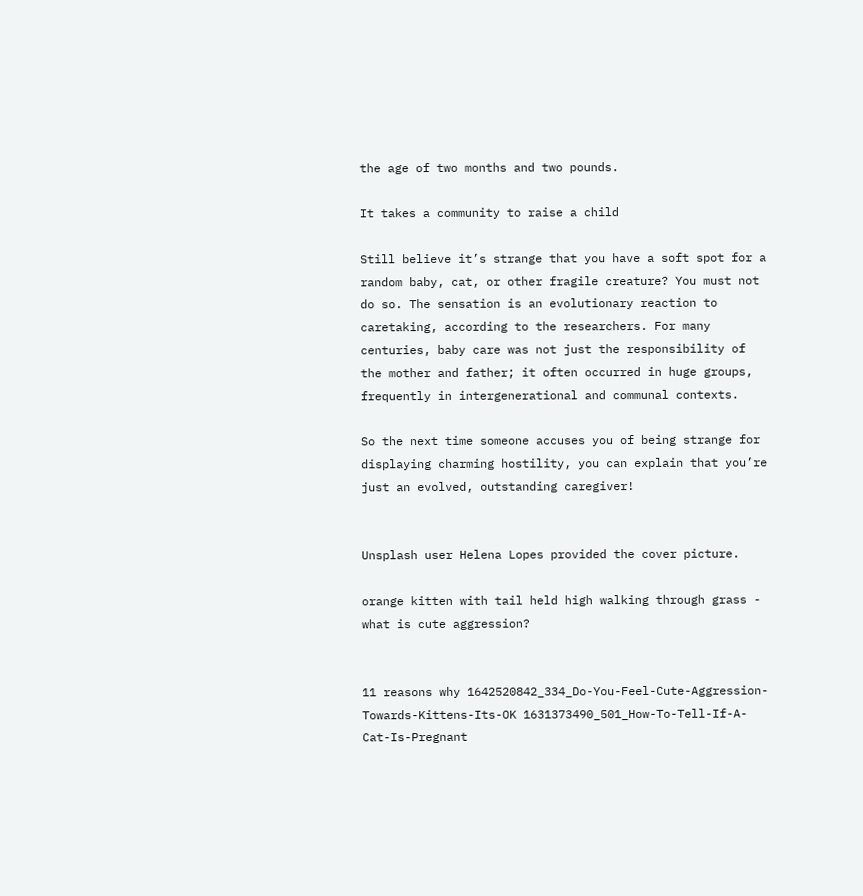the age of two months and two pounds.

It takes a community to raise a child

Still believe it’s strange that you have a soft spot for a random baby, cat, or other fragile creature? You must not do so. The sensation is an evolutionary reaction to caretaking, according to the researchers. For many centuries, baby care was not just the responsibility of the mother and father; it often occurred in huge groups, frequently in intergenerational and communal contexts.

So the next time someone accuses you of being strange for displaying charming hostility, you can explain that you’re just an evolved, outstanding caregiver!


Unsplash user Helena Lopes provided the cover picture.

orange kitten with tail held high walking through grass - what is cute aggression?


11 reasons why 1642520842_334_Do-You-Feel-Cute-Aggression-Towards-Kittens-Its-OK 1631373490_501_How-To-Tell-If-A-Cat-Is-Pregnant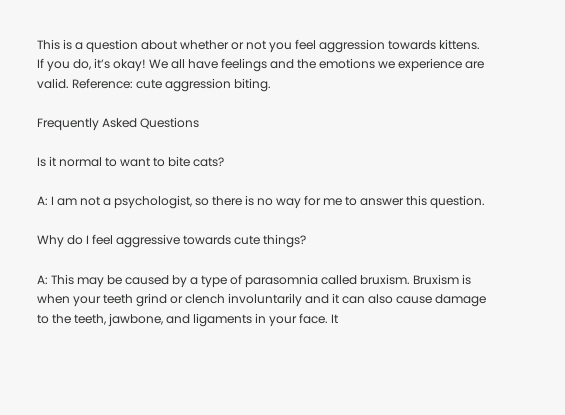This is a question about whether or not you feel aggression towards kittens. If you do, it’s okay! We all have feelings and the emotions we experience are valid. Reference: cute aggression biting.

Frequently Asked Questions

Is it normal to want to bite cats?

A: I am not a psychologist, so there is no way for me to answer this question.

Why do I feel aggressive towards cute things?

A: This may be caused by a type of parasomnia called bruxism. Bruxism is when your teeth grind or clench involuntarily and it can also cause damage to the teeth, jawbone, and ligaments in your face. It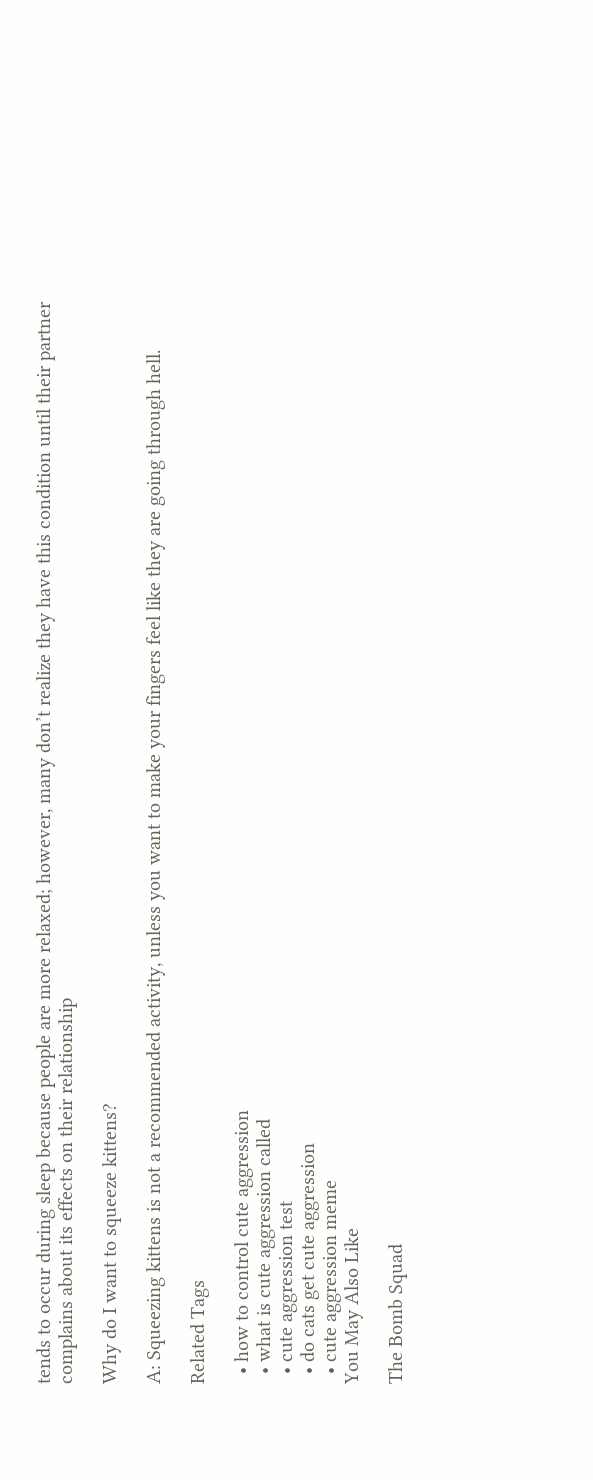tends to occur during sleep because people are more relaxed; however, many don’t realize they have this condition until their partner complains about its effects on their relationship

Why do I want to squeeze kittens?

A: Squeezing kittens is not a recommended activity, unless you want to make your fingers feel like they are going through hell.

Related Tags

  • how to control cute aggression
  • what is cute aggression called
  • cute aggression test
  • do cats get cute aggression
  • cute aggression meme
You May Also Like

The Bomb Squad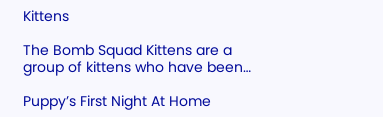Kittens

The Bomb Squad Kittens are a group of kittens who have been…

Puppy’s First Night At Home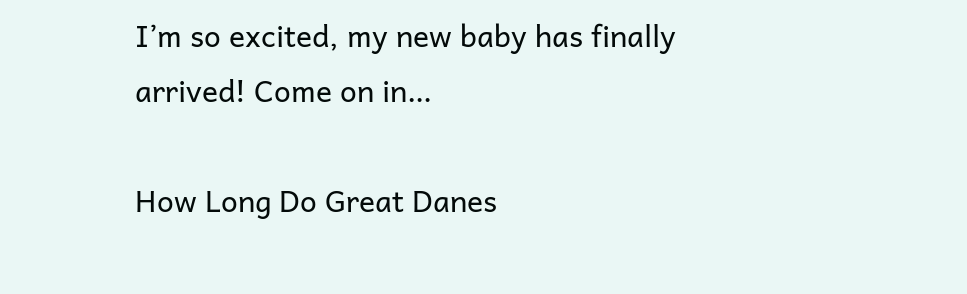I’m so excited, my new baby has finally arrived! Come on in…

How Long Do Great Danes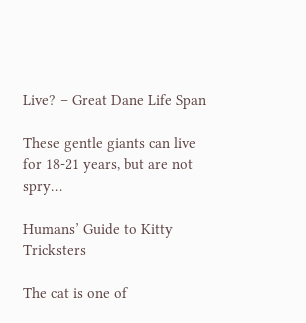Live? – Great Dane Life Span

These gentle giants can live for 18-21 years, but are not spry…

Humans’ Guide to Kitty Tricksters

The cat is one of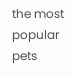the most popular pets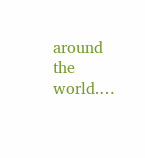around the world.…